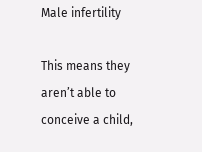Male infertility

This means they aren’t able to conceive a child,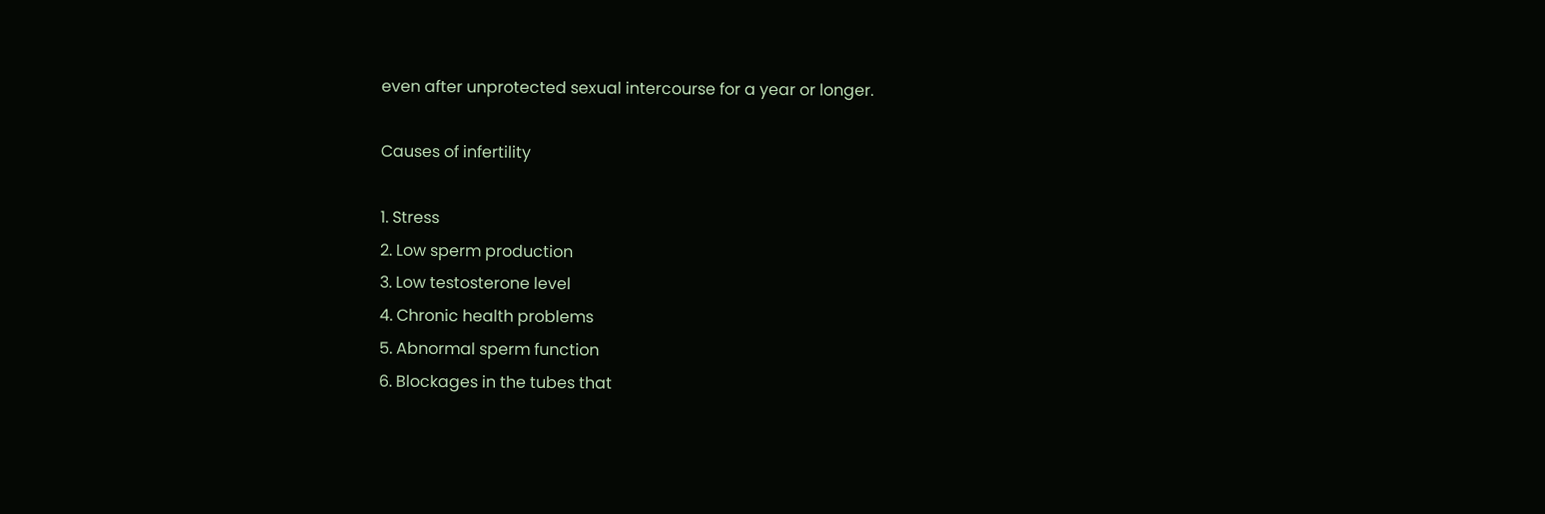even after unprotected sexual intercourse for a year or longer.

Causes of infertility

1. Stress
2. Low sperm production
3. Low testosterone level
4. Chronic health problems
5. Abnormal sperm function
6. Blockages in the tubes that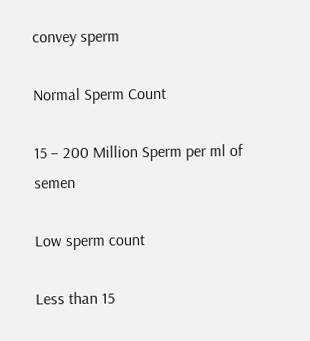convey sperm

Normal Sperm Count

15 – 200 Million Sperm per ml of semen

Low sperm count

Less than 15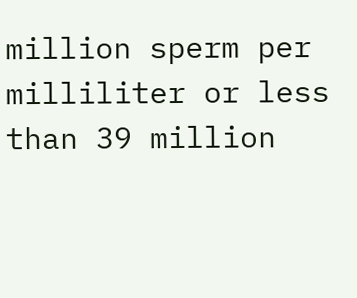million sperm per milliliter or less than 39 million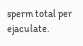sperm total per ejaculate.